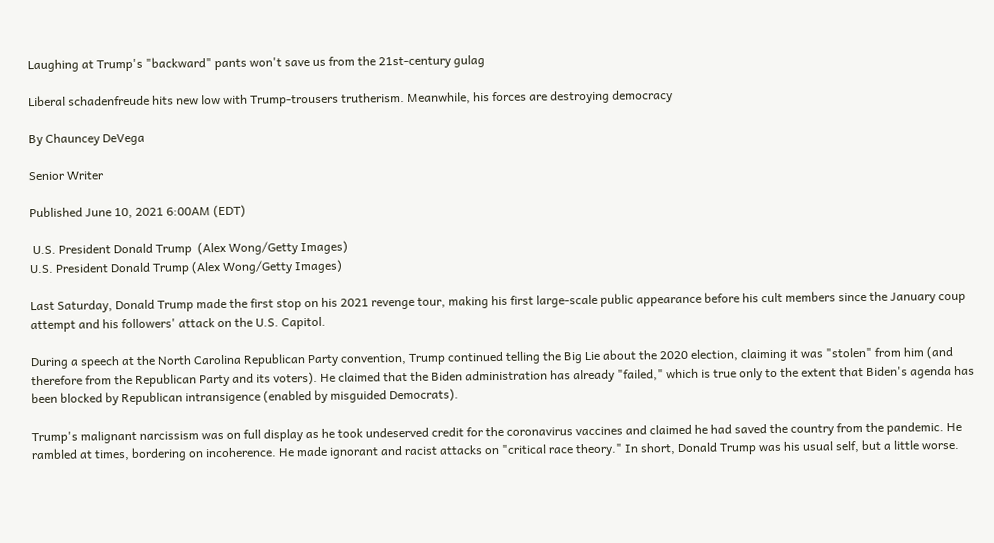Laughing at Trump's "backward" pants won't save us from the 21st-century gulag

Liberal schadenfreude hits new low with Trump-trousers trutherism. Meanwhile, his forces are destroying democracy

By Chauncey DeVega

Senior Writer

Published June 10, 2021 6:00AM (EDT)

 U.S. President Donald Trump  (Alex Wong/Getty Images)
U.S. President Donald Trump (Alex Wong/Getty Images)

Last Saturday, Donald Trump made the first stop on his 2021 revenge tour, making his first large-scale public appearance before his cult members since the January coup attempt and his followers' attack on the U.S. Capitol.

During a speech at the North Carolina Republican Party convention, Trump continued telling the Big Lie about the 2020 election, claiming it was "stolen" from him (and therefore from the Republican Party and its voters). He claimed that the Biden administration has already "failed," which is true only to the extent that Biden's agenda has been blocked by Republican intransigence (enabled by misguided Democrats).

Trump's malignant narcissism was on full display as he took undeserved credit for the coronavirus vaccines and claimed he had saved the country from the pandemic. He rambled at times, bordering on incoherence. He made ignorant and racist attacks on "critical race theory." In short, Donald Trump was his usual self, but a little worse.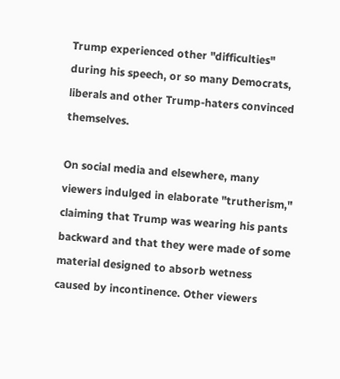Trump experienced other "difficulties" during his speech, or so many Democrats, liberals and other Trump-haters convinced themselves.

On social media and elsewhere, many viewers indulged in elaborate "trutherism," claiming that Trump was wearing his pants backward and that they were made of some material designed to absorb wetness caused by incontinence. Other viewers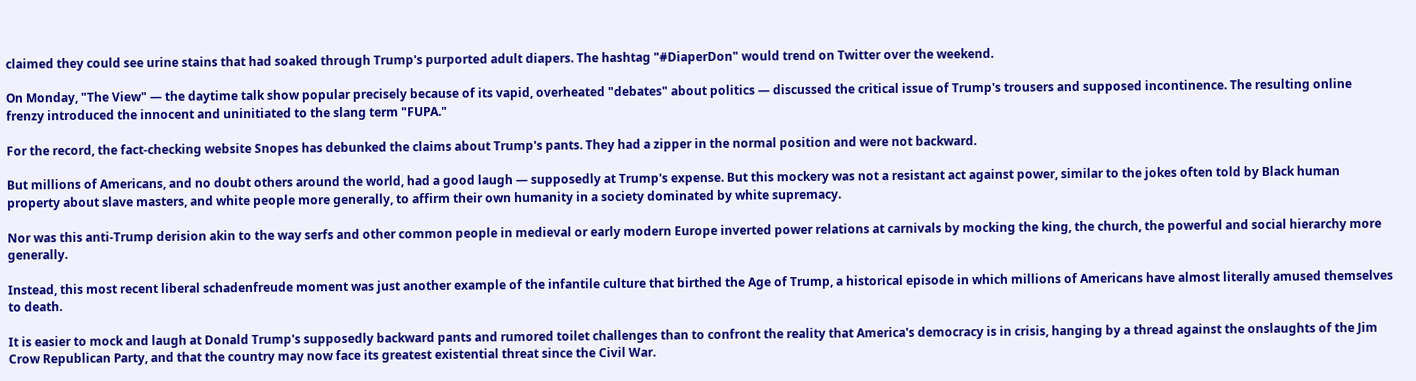claimed they could see urine stains that had soaked through Trump's purported adult diapers. The hashtag "#DiaperDon" would trend on Twitter over the weekend.

On Monday, "The View" — the daytime talk show popular precisely because of its vapid, overheated "debates" about politics — discussed the critical issue of Trump's trousers and supposed incontinence. The resulting online frenzy introduced the innocent and uninitiated to the slang term "FUPA."

For the record, the fact-checking website Snopes has debunked the claims about Trump's pants. They had a zipper in the normal position and were not backward.

But millions of Americans, and no doubt others around the world, had a good laugh — supposedly at Trump's expense. But this mockery was not a resistant act against power, similar to the jokes often told by Black human property about slave masters, and white people more generally, to affirm their own humanity in a society dominated by white supremacy.

Nor was this anti-Trump derision akin to the way serfs and other common people in medieval or early modern Europe inverted power relations at carnivals by mocking the king, the church, the powerful and social hierarchy more generally.

Instead, this most recent liberal schadenfreude moment was just another example of the infantile culture that birthed the Age of Trump, a historical episode in which millions of Americans have almost literally amused themselves to death.

It is easier to mock and laugh at Donald Trump's supposedly backward pants and rumored toilet challenges than to confront the reality that America's democracy is in crisis, hanging by a thread against the onslaughts of the Jim Crow Republican Party, and that the country may now face its greatest existential threat since the Civil War.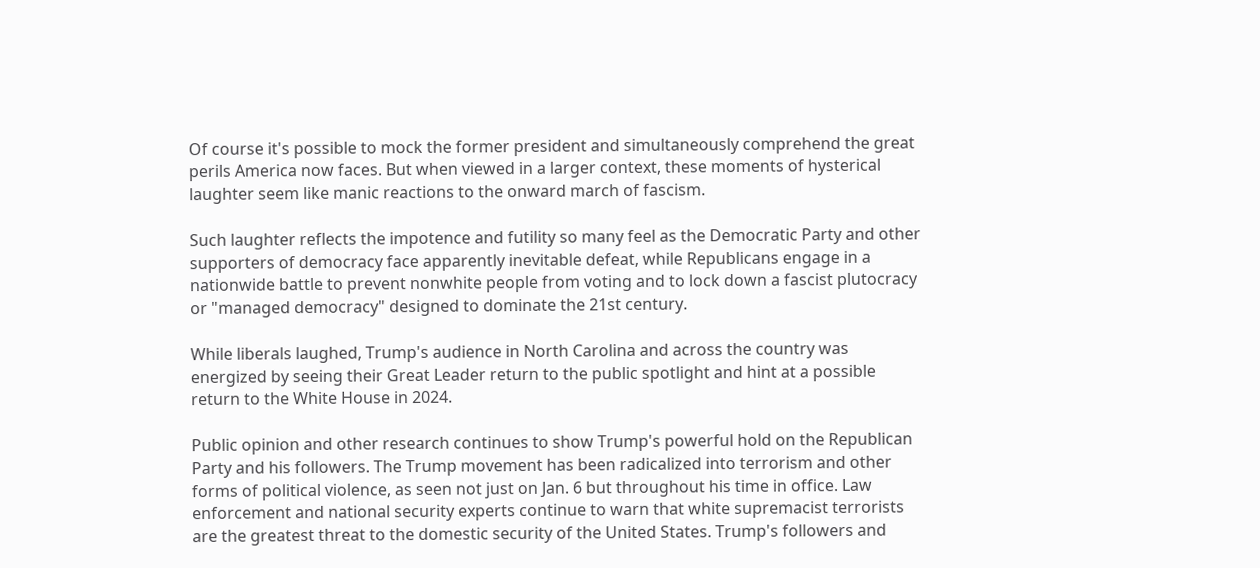Of course it's possible to mock the former president and simultaneously comprehend the great perils America now faces. But when viewed in a larger context, these moments of hysterical laughter seem like manic reactions to the onward march of fascism.

Such laughter reflects the impotence and futility so many feel as the Democratic Party and other supporters of democracy face apparently inevitable defeat, while Republicans engage in a nationwide battle to prevent nonwhite people from voting and to lock down a fascist plutocracy or "managed democracy" designed to dominate the 21st century.

While liberals laughed, Trump's audience in North Carolina and across the country was energized by seeing their Great Leader return to the public spotlight and hint at a possible return to the White House in 2024.

Public opinion and other research continues to show Trump's powerful hold on the Republican Party and his followers. The Trump movement has been radicalized into terrorism and other forms of political violence, as seen not just on Jan. 6 but throughout his time in office. Law enforcement and national security experts continue to warn that white supremacist terrorists are the greatest threat to the domestic security of the United States. Trump's followers and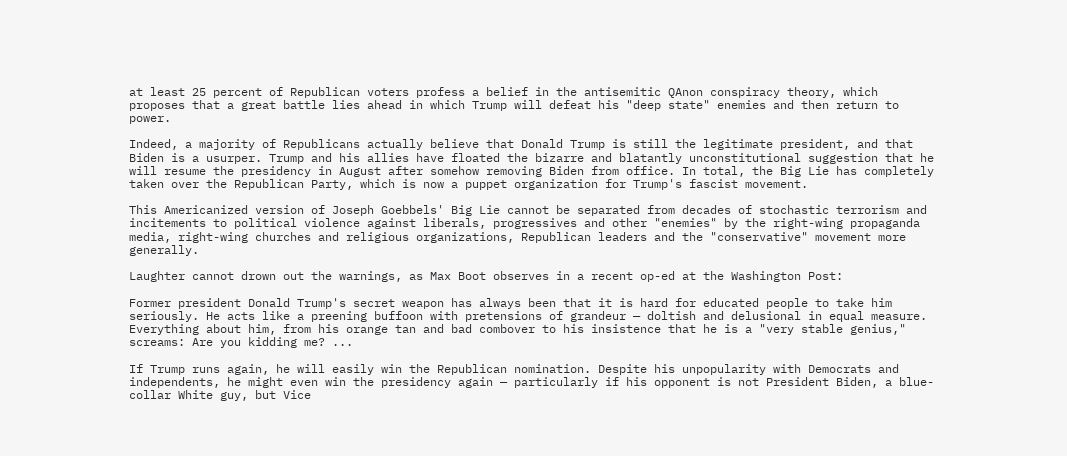at least 25 percent of Republican voters profess a belief in the antisemitic QAnon conspiracy theory, which proposes that a great battle lies ahead in which Trump will defeat his "deep state" enemies and then return to power.

Indeed, a majority of Republicans actually believe that Donald Trump is still the legitimate president, and that Biden is a usurper. Trump and his allies have floated the bizarre and blatantly unconstitutional suggestion that he will resume the presidency in August after somehow removing Biden from office. In total, the Big Lie has completely taken over the Republican Party, which is now a puppet organization for Trump's fascist movement.

This Americanized version of Joseph Goebbels' Big Lie cannot be separated from decades of stochastic terrorism and incitements to political violence against liberals, progressives and other "enemies" by the right-wing propaganda media, right-wing churches and religious organizations, Republican leaders and the "conservative" movement more generally.

Laughter cannot drown out the warnings, as Max Boot observes in a recent op-ed at the Washington Post:

Former president Donald Trump's secret weapon has always been that it is hard for educated people to take him seriously. He acts like a preening buffoon with pretensions of grandeur — doltish and delusional in equal measure. Everything about him, from his orange tan and bad combover to his insistence that he is a "very stable genius," screams: Are you kidding me? ...

If Trump runs again, he will easily win the Republican nomination. Despite his unpopularity with Democrats and independents, he might even win the presidency again — particularly if his opponent is not President Biden, a blue-collar White guy, but Vice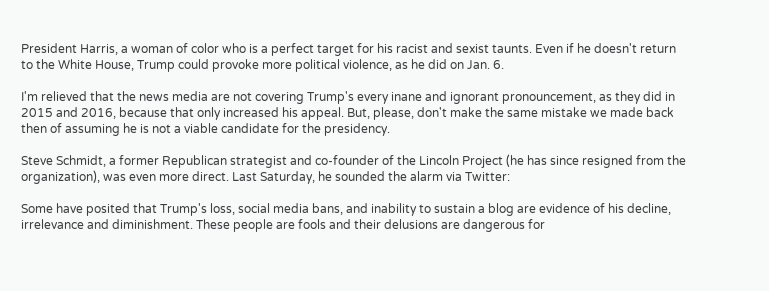President Harris, a woman of color who is a perfect target for his racist and sexist taunts. Even if he doesn't return to the White House, Trump could provoke more political violence, as he did on Jan. 6.

I'm relieved that the news media are not covering Trump's every inane and ignorant pronouncement, as they did in 2015 and 2016, because that only increased his appeal. But, please, don't make the same mistake we made back then of assuming he is not a viable candidate for the presidency.

Steve Schmidt, a former Republican strategist and co-founder of the Lincoln Project (he has since resigned from the organization), was even more direct. Last Saturday, he sounded the alarm via Twitter:

Some have posited that Trump's loss, social media bans, and inability to sustain a blog are evidence of his decline, irrelevance and diminishment. These people are fools and their delusions are dangerous for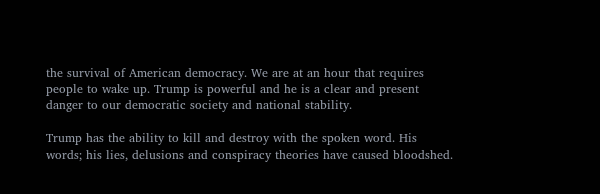the survival of American democracy. We are at an hour that requires people to wake up. Trump is powerful and he is a clear and present danger to our democratic society and national stability.

Trump has the ability to kill and destroy with the spoken word. His words; his lies, delusions and conspiracy theories have caused bloodshed.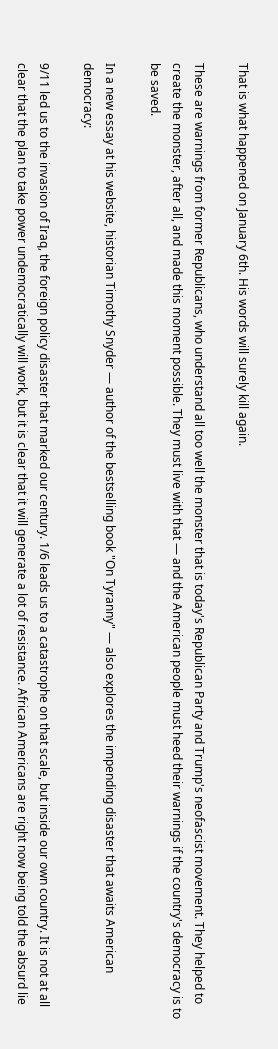That is what happened on January 6th. His words will surely kill again.

These are warnings from former Republicans, who understand all too well the monster that is today's Republican Party and Trump's neofascist movement. They helped to create the monster, after all, and made this moment possible. They must live with that — and the American people must heed their warnings if the country's democracy is to be saved.

In a new essay at his website, historian Timothy Snyder — author of the bestselling book "On Tyranny" — also explores the impending disaster that awaits American democracy:

9/11 led us to the invasion of Iraq, the foreign policy disaster that marked our century. 1/6 leads us to a catastrophe on that scale, but inside our own country. It is not at all clear that the plan to take power undemocratically will work, but it is clear that it will generate a lot of resistance. African Americans are right now being told the absurd lie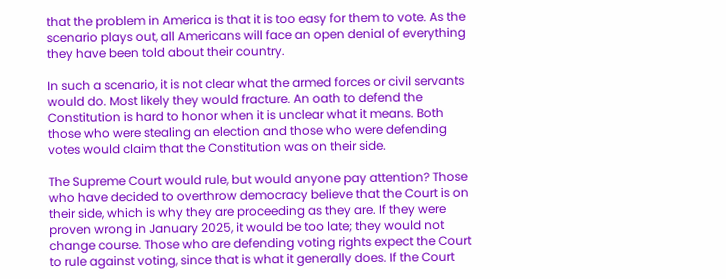that the problem in America is that it is too easy for them to vote. As the scenario plays out, all Americans will face an open denial of everything they have been told about their country.

In such a scenario, it is not clear what the armed forces or civil servants would do. Most likely they would fracture. An oath to defend the Constitution is hard to honor when it is unclear what it means. Both those who were stealing an election and those who were defending votes would claim that the Constitution was on their side.

The Supreme Court would rule, but would anyone pay attention? Those who have decided to overthrow democracy believe that the Court is on their side, which is why they are proceeding as they are. If they were proven wrong in January 2025, it would be too late; they would not change course. Those who are defending voting rights expect the Court to rule against voting, since that is what it generally does. If the Court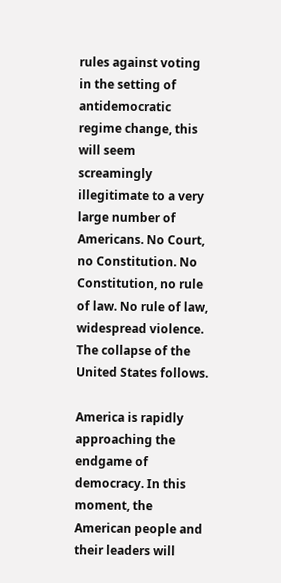rules against voting in the setting of antidemocratic regime change, this will seem screamingly illegitimate to a very large number of Americans. No Court, no Constitution. No Constitution, no rule of law. No rule of law, widespread violence. The collapse of the United States follows.

America is rapidly approaching the endgame of democracy. In this moment, the American people and their leaders will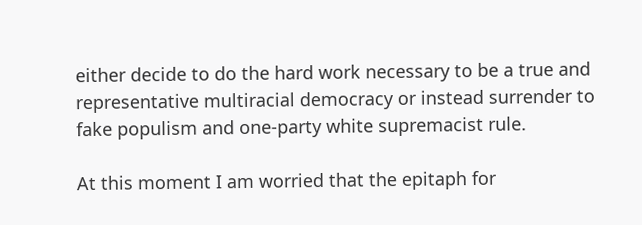either decide to do the hard work necessary to be a true and representative multiracial democracy or instead surrender to fake populism and one-party white supremacist rule.

At this moment I am worried that the epitaph for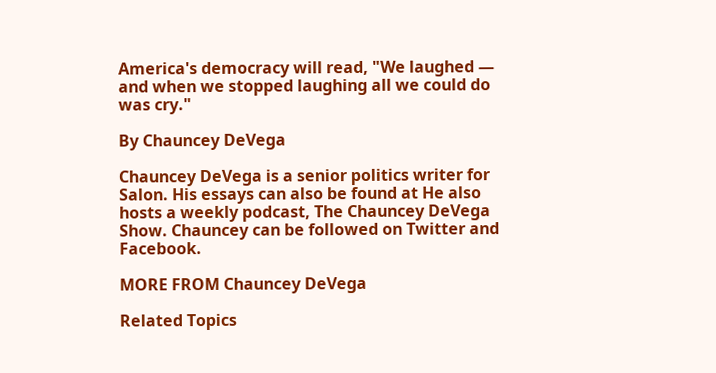America's democracy will read, "We laughed — and when we stopped laughing all we could do was cry."

By Chauncey DeVega

Chauncey DeVega is a senior politics writer for Salon. His essays can also be found at He also hosts a weekly podcast, The Chauncey DeVega Show. Chauncey can be followed on Twitter and Facebook.

MORE FROM Chauncey DeVega

Related Topics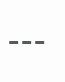---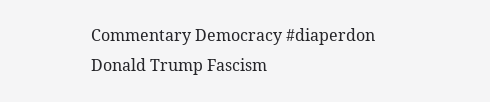Commentary Democracy #diaperdon Donald Trump Fascism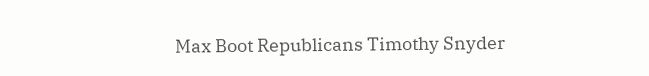Max Boot Republicans Timothy Snyder